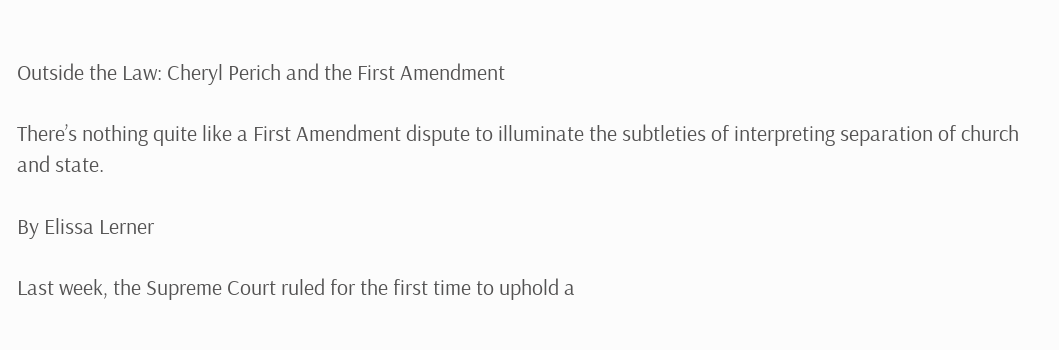Outside the Law: Cheryl Perich and the First Amendment

There’s nothing quite like a First Amendment dispute to illuminate the subtleties of interpreting separation of church and state.

By Elissa Lerner

Last week, the Supreme Court ruled for the first time to uphold a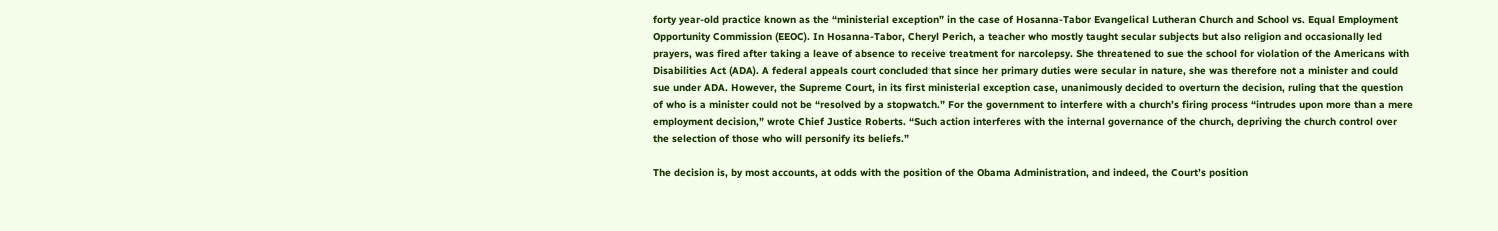forty year-old practice known as the “ministerial exception” in the case of Hosanna-Tabor Evangelical Lutheran Church and School vs. Equal Employment Opportunity Commission (EEOC). In Hosanna-Tabor, Cheryl Perich, a teacher who mostly taught secular subjects but also religion and occasionally led prayers, was fired after taking a leave of absence to receive treatment for narcolepsy. She threatened to sue the school for violation of the Americans with Disabilities Act (ADA). A federal appeals court concluded that since her primary duties were secular in nature, she was therefore not a minister and could sue under ADA. However, the Supreme Court, in its first ministerial exception case, unanimously decided to overturn the decision, ruling that the question of who is a minister could not be “resolved by a stopwatch.” For the government to interfere with a church’s firing process “intrudes upon more than a mere employment decision,” wrote Chief Justice Roberts. “Such action interferes with the internal governance of the church, depriving the church control over the selection of those who will personify its beliefs.”

The decision is, by most accounts, at odds with the position of the Obama Administration, and indeed, the Court’s position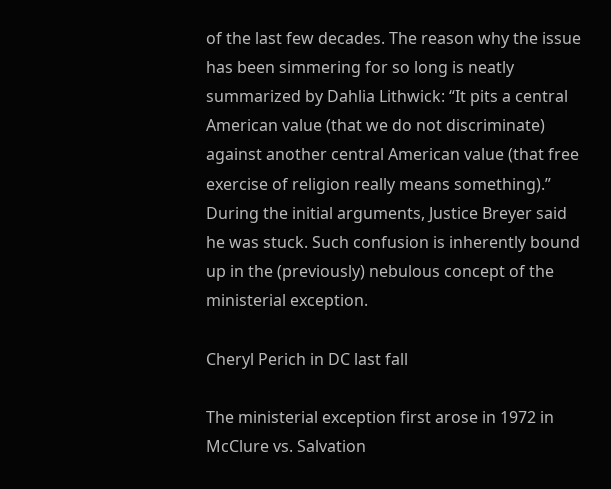of the last few decades. The reason why the issue has been simmering for so long is neatly summarized by Dahlia Lithwick: “It pits a central American value (that we do not discriminate) against another central American value (that free exercise of religion really means something).” During the initial arguments, Justice Breyer said he was stuck. Such confusion is inherently bound up in the (previously) nebulous concept of the ministerial exception.

Cheryl Perich in DC last fall

The ministerial exception first arose in 1972 in McClure vs. Salvation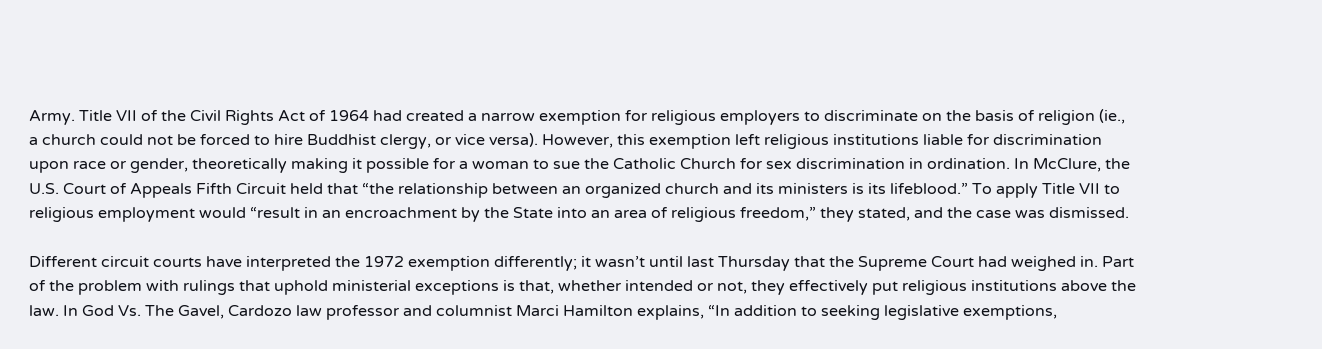Army. Title VII of the Civil Rights Act of 1964 had created a narrow exemption for religious employers to discriminate on the basis of religion (ie., a church could not be forced to hire Buddhist clergy, or vice versa). However, this exemption left religious institutions liable for discrimination upon race or gender, theoretically making it possible for a woman to sue the Catholic Church for sex discrimination in ordination. In McClure, the U.S. Court of Appeals Fifth Circuit held that “the relationship between an organized church and its ministers is its lifeblood.” To apply Title VII to religious employment would “result in an encroachment by the State into an area of religious freedom,” they stated, and the case was dismissed.

Different circuit courts have interpreted the 1972 exemption differently; it wasn’t until last Thursday that the Supreme Court had weighed in. Part of the problem with rulings that uphold ministerial exceptions is that, whether intended or not, they effectively put religious institutions above the law. In God Vs. The Gavel, Cardozo law professor and columnist Marci Hamilton explains, “In addition to seeking legislative exemptions,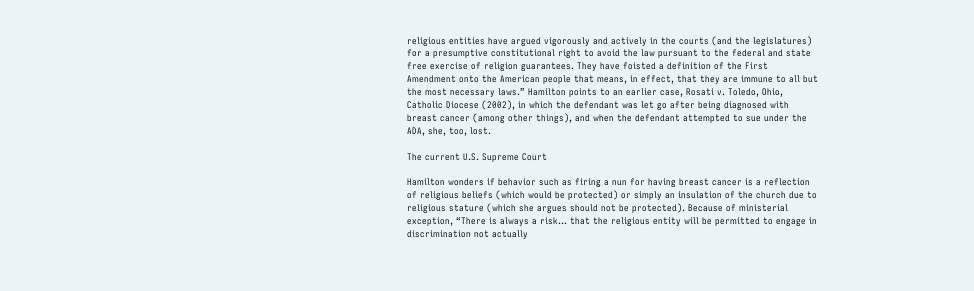religious entities have argued vigorously and actively in the courts (and the legislatures) for a presumptive constitutional right to avoid the law pursuant to the federal and state free exercise of religion guarantees. They have foisted a definition of the First Amendment onto the American people that means, in effect, that they are immune to all but the most necessary laws.” Hamilton points to an earlier case, Rosati v. Toledo, Ohio, Catholic Diocese (2002), in which the defendant was let go after being diagnosed with breast cancer (among other things), and when the defendant attempted to sue under the ADA, she, too, lost.

The current U.S. Supreme Court

Hamilton wonders if behavior such as firing a nun for having breast cancer is a reflection of religious beliefs (which would be protected) or simply an insulation of the church due to religious stature (which she argues should not be protected). Because of ministerial exception, “There is always a risk… that the religious entity will be permitted to engage in discrimination not actually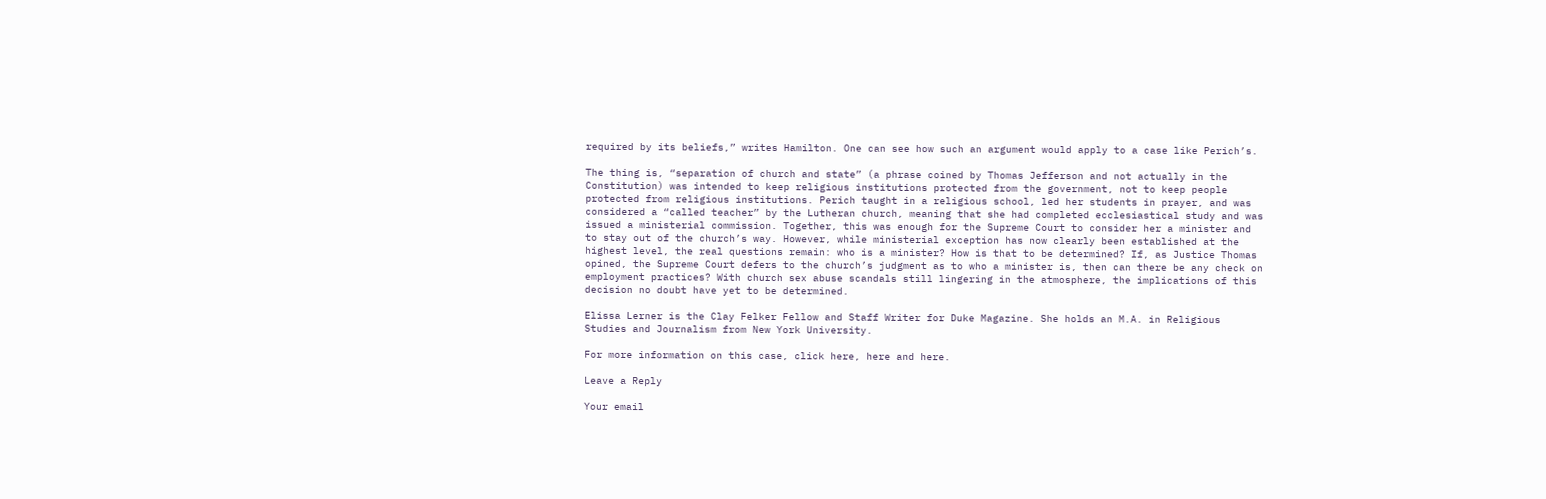required by its beliefs,” writes Hamilton. One can see how such an argument would apply to a case like Perich’s.

The thing is, “separation of church and state” (a phrase coined by Thomas Jefferson and not actually in the Constitution) was intended to keep religious institutions protected from the government, not to keep people protected from religious institutions. Perich taught in a religious school, led her students in prayer, and was considered a “called teacher” by the Lutheran church, meaning that she had completed ecclesiastical study and was issued a ministerial commission. Together, this was enough for the Supreme Court to consider her a minister and to stay out of the church’s way. However, while ministerial exception has now clearly been established at the highest level, the real questions remain: who is a minister? How is that to be determined? If, as Justice Thomas opined, the Supreme Court defers to the church’s judgment as to who a minister is, then can there be any check on employment practices? With church sex abuse scandals still lingering in the atmosphere, the implications of this decision no doubt have yet to be determined.

Elissa Lerner is the Clay Felker Fellow and Staff Writer for Duke Magazine. She holds an M.A. in Religious Studies and Journalism from New York University.

For more information on this case, click here, here and here.

Leave a Reply

Your email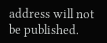address will not be published.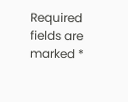Required fields are marked *